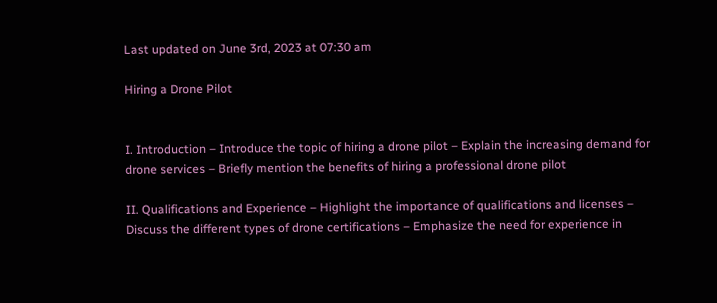Last updated on June 3rd, 2023 at 07:30 am

Hiring a Drone Pilot


I. Introduction – Introduce the topic of hiring a drone pilot – Explain the increasing demand for drone services – Briefly mention the benefits of hiring a professional drone pilot

II. Qualifications and Experience – Highlight the importance of qualifications and licenses – Discuss the different types of drone certifications – Emphasize the need for experience in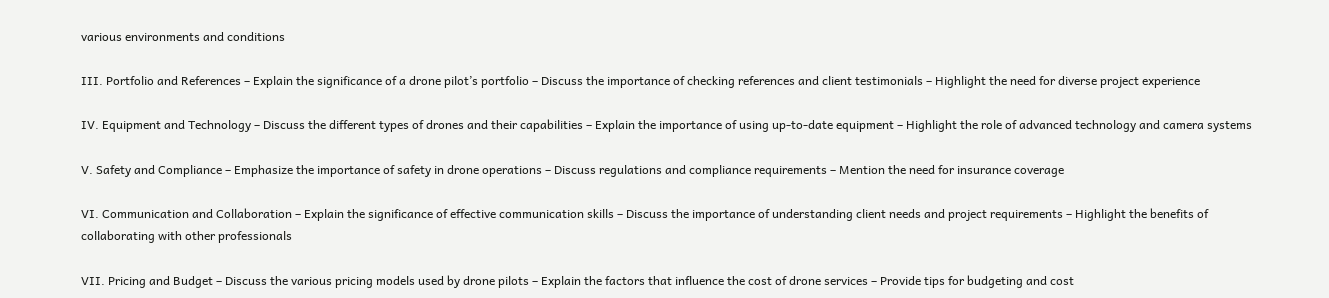various environments and conditions

III. Portfolio and References – Explain the significance of a drone pilot’s portfolio – Discuss the importance of checking references and client testimonials – Highlight the need for diverse project experience

IV. Equipment and Technology – Discuss the different types of drones and their capabilities – Explain the importance of using up-to-date equipment – Highlight the role of advanced technology and camera systems

V. Safety and Compliance – Emphasize the importance of safety in drone operations – Discuss regulations and compliance requirements – Mention the need for insurance coverage

VI. Communication and Collaboration – Explain the significance of effective communication skills – Discuss the importance of understanding client needs and project requirements – Highlight the benefits of collaborating with other professionals

VII. Pricing and Budget – Discuss the various pricing models used by drone pilots – Explain the factors that influence the cost of drone services – Provide tips for budgeting and cost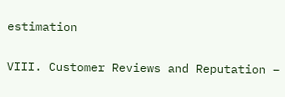estimation

VIII. Customer Reviews and Reputation –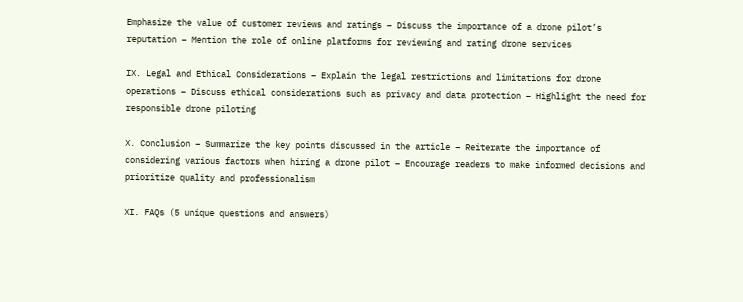Emphasize the value of customer reviews and ratings – Discuss the importance of a drone pilot’s reputation – Mention the role of online platforms for reviewing and rating drone services

IX. Legal and Ethical Considerations – Explain the legal restrictions and limitations for drone operations – Discuss ethical considerations such as privacy and data protection – Highlight the need for responsible drone piloting

X. Conclusion – Summarize the key points discussed in the article – Reiterate the importance of considering various factors when hiring a drone pilot – Encourage readers to make informed decisions and prioritize quality and professionalism

XI. FAQs (5 unique questions and answers)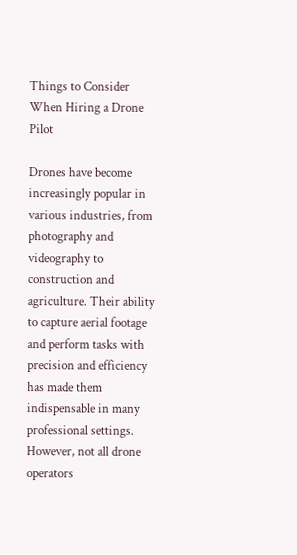Things to Consider When Hiring a Drone Pilot

Drones have become increasingly popular in various industries, from photography and videography to construction and agriculture. Their ability to capture aerial footage and perform tasks with precision and efficiency has made them indispensable in many professional settings. However, not all drone operators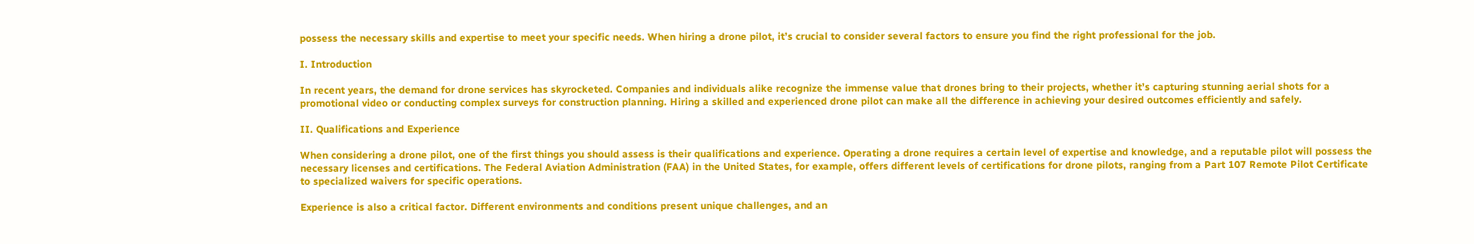possess the necessary skills and expertise to meet your specific needs. When hiring a drone pilot, it’s crucial to consider several factors to ensure you find the right professional for the job.

I. Introduction

In recent years, the demand for drone services has skyrocketed. Companies and individuals alike recognize the immense value that drones bring to their projects, whether it’s capturing stunning aerial shots for a promotional video or conducting complex surveys for construction planning. Hiring a skilled and experienced drone pilot can make all the difference in achieving your desired outcomes efficiently and safely.

II. Qualifications and Experience

When considering a drone pilot, one of the first things you should assess is their qualifications and experience. Operating a drone requires a certain level of expertise and knowledge, and a reputable pilot will possess the necessary licenses and certifications. The Federal Aviation Administration (FAA) in the United States, for example, offers different levels of certifications for drone pilots, ranging from a Part 107 Remote Pilot Certificate to specialized waivers for specific operations.

Experience is also a critical factor. Different environments and conditions present unique challenges, and an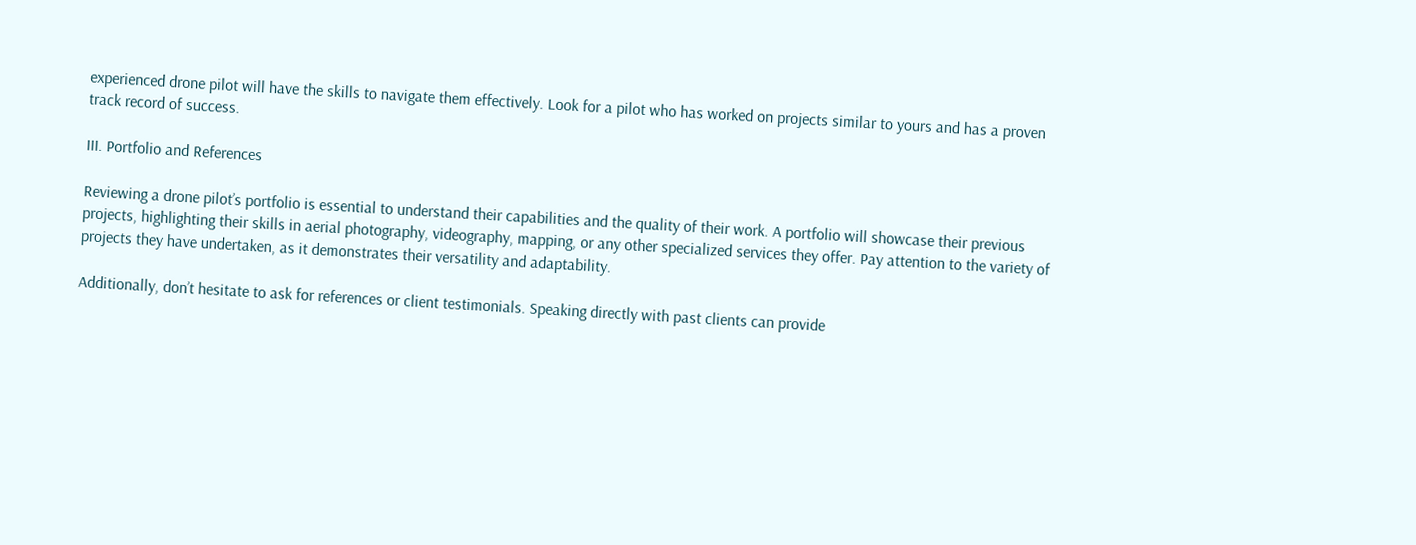experienced drone pilot will have the skills to navigate them effectively. Look for a pilot who has worked on projects similar to yours and has a proven track record of success.

III. Portfolio and References

Reviewing a drone pilot’s portfolio is essential to understand their capabilities and the quality of their work. A portfolio will showcase their previous projects, highlighting their skills in aerial photography, videography, mapping, or any other specialized services they offer. Pay attention to the variety of projects they have undertaken, as it demonstrates their versatility and adaptability.

Additionally, don’t hesitate to ask for references or client testimonials. Speaking directly with past clients can provide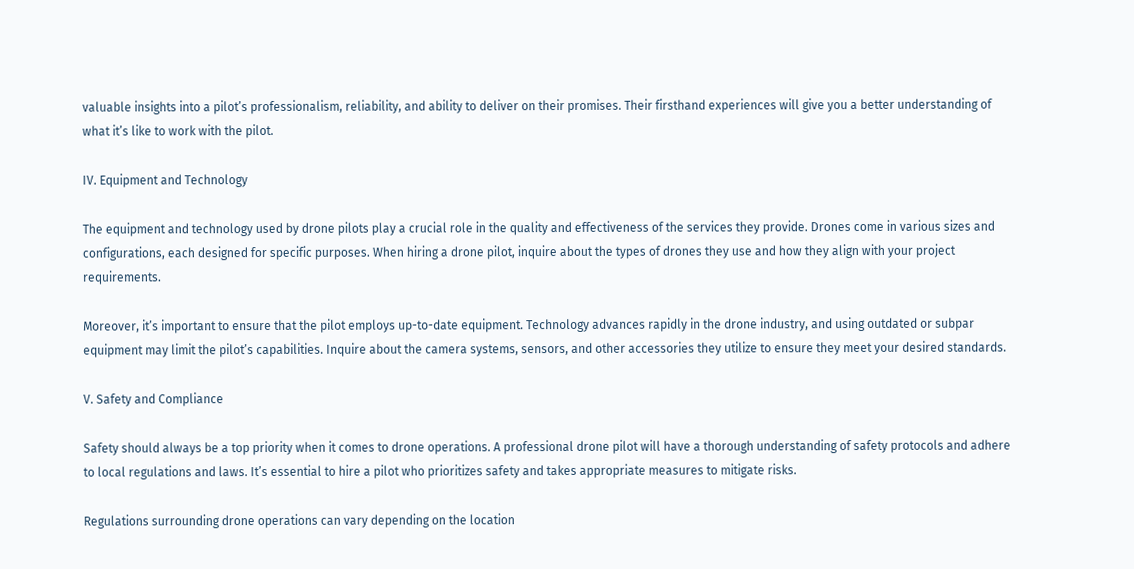valuable insights into a pilot’s professionalism, reliability, and ability to deliver on their promises. Their firsthand experiences will give you a better understanding of what it’s like to work with the pilot.

IV. Equipment and Technology

The equipment and technology used by drone pilots play a crucial role in the quality and effectiveness of the services they provide. Drones come in various sizes and configurations, each designed for specific purposes. When hiring a drone pilot, inquire about the types of drones they use and how they align with your project requirements.

Moreover, it’s important to ensure that the pilot employs up-to-date equipment. Technology advances rapidly in the drone industry, and using outdated or subpar equipment may limit the pilot’s capabilities. Inquire about the camera systems, sensors, and other accessories they utilize to ensure they meet your desired standards.

V. Safety and Compliance

Safety should always be a top priority when it comes to drone operations. A professional drone pilot will have a thorough understanding of safety protocols and adhere to local regulations and laws. It’s essential to hire a pilot who prioritizes safety and takes appropriate measures to mitigate risks.

Regulations surrounding drone operations can vary depending on the location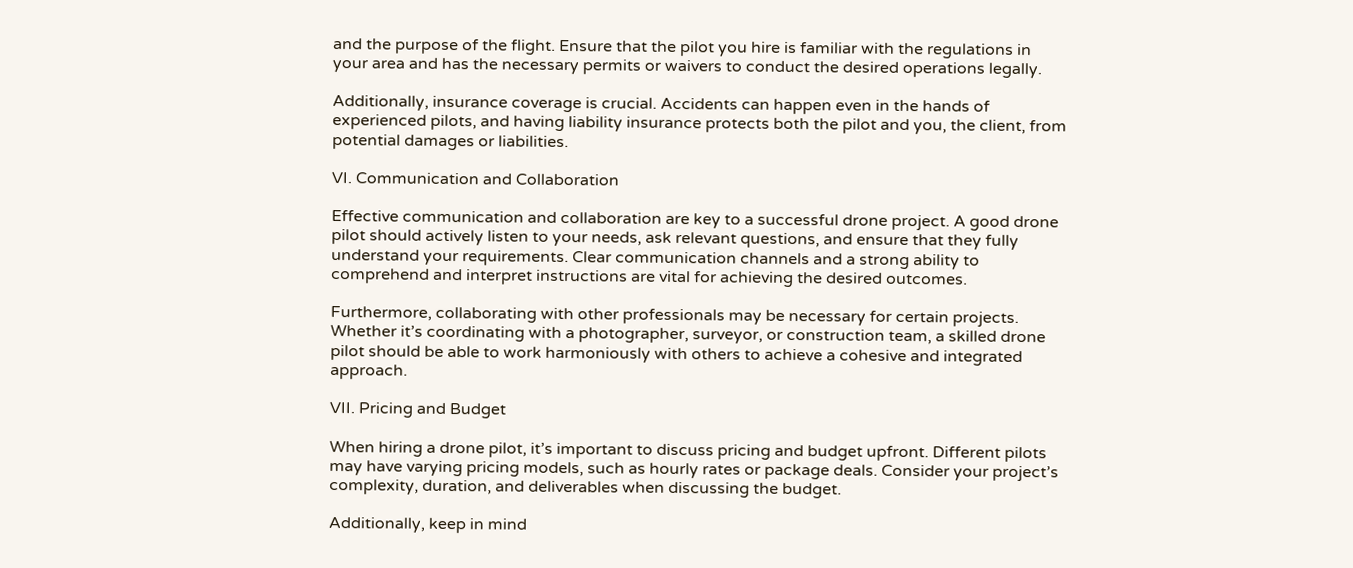and the purpose of the flight. Ensure that the pilot you hire is familiar with the regulations in your area and has the necessary permits or waivers to conduct the desired operations legally.

Additionally, insurance coverage is crucial. Accidents can happen even in the hands of experienced pilots, and having liability insurance protects both the pilot and you, the client, from potential damages or liabilities.

VI. Communication and Collaboration

Effective communication and collaboration are key to a successful drone project. A good drone pilot should actively listen to your needs, ask relevant questions, and ensure that they fully understand your requirements. Clear communication channels and a strong ability to comprehend and interpret instructions are vital for achieving the desired outcomes.

Furthermore, collaborating with other professionals may be necessary for certain projects. Whether it’s coordinating with a photographer, surveyor, or construction team, a skilled drone pilot should be able to work harmoniously with others to achieve a cohesive and integrated approach.

VII. Pricing and Budget

When hiring a drone pilot, it’s important to discuss pricing and budget upfront. Different pilots may have varying pricing models, such as hourly rates or package deals. Consider your project’s complexity, duration, and deliverables when discussing the budget.

Additionally, keep in mind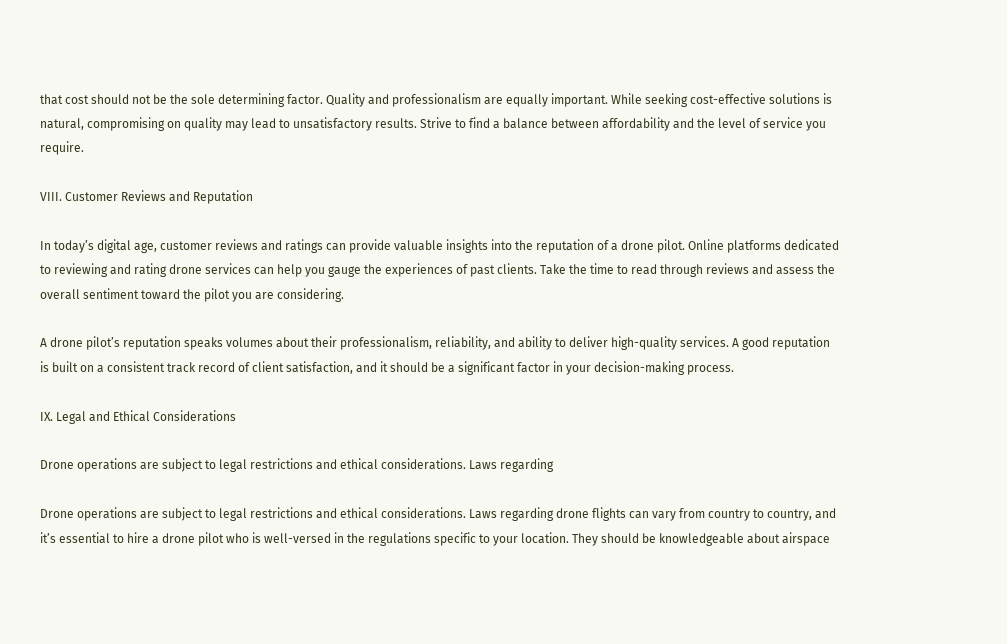that cost should not be the sole determining factor. Quality and professionalism are equally important. While seeking cost-effective solutions is natural, compromising on quality may lead to unsatisfactory results. Strive to find a balance between affordability and the level of service you require.

VIII. Customer Reviews and Reputation

In today’s digital age, customer reviews and ratings can provide valuable insights into the reputation of a drone pilot. Online platforms dedicated to reviewing and rating drone services can help you gauge the experiences of past clients. Take the time to read through reviews and assess the overall sentiment toward the pilot you are considering.

A drone pilot’s reputation speaks volumes about their professionalism, reliability, and ability to deliver high-quality services. A good reputation is built on a consistent track record of client satisfaction, and it should be a significant factor in your decision-making process.

IX. Legal and Ethical Considerations

Drone operations are subject to legal restrictions and ethical considerations. Laws regarding

Drone operations are subject to legal restrictions and ethical considerations. Laws regarding drone flights can vary from country to country, and it’s essential to hire a drone pilot who is well-versed in the regulations specific to your location. They should be knowledgeable about airspace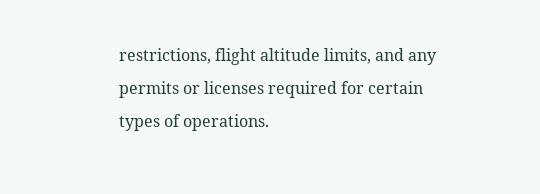restrictions, flight altitude limits, and any permits or licenses required for certain types of operations.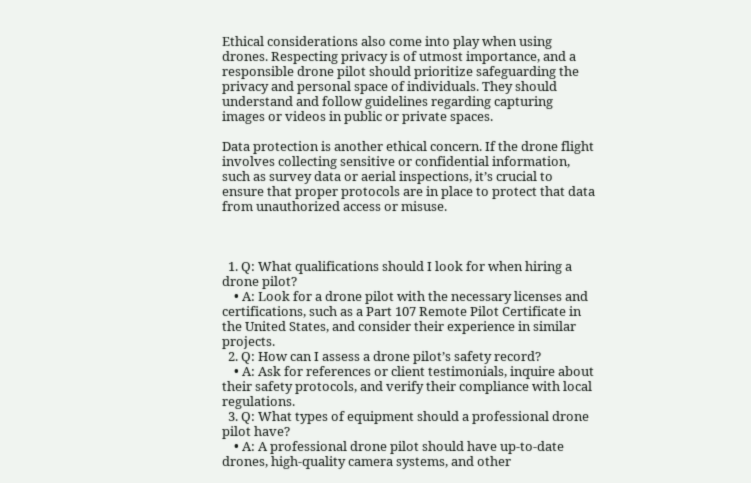Ethical considerations also come into play when using drones. Respecting privacy is of utmost importance, and a responsible drone pilot should prioritize safeguarding the privacy and personal space of individuals. They should understand and follow guidelines regarding capturing images or videos in public or private spaces.

Data protection is another ethical concern. If the drone flight involves collecting sensitive or confidential information, such as survey data or aerial inspections, it’s crucial to ensure that proper protocols are in place to protect that data from unauthorized access or misuse.



  1. Q: What qualifications should I look for when hiring a drone pilot?
    • A: Look for a drone pilot with the necessary licenses and certifications, such as a Part 107 Remote Pilot Certificate in the United States, and consider their experience in similar projects.
  2. Q: How can I assess a drone pilot’s safety record?
    • A: Ask for references or client testimonials, inquire about their safety protocols, and verify their compliance with local regulations.
  3. Q: What types of equipment should a professional drone pilot have?
    • A: A professional drone pilot should have up-to-date drones, high-quality camera systems, and other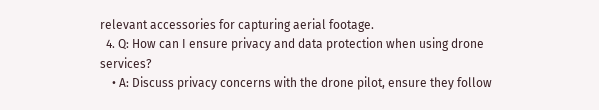relevant accessories for capturing aerial footage.
  4. Q: How can I ensure privacy and data protection when using drone services?
    • A: Discuss privacy concerns with the drone pilot, ensure they follow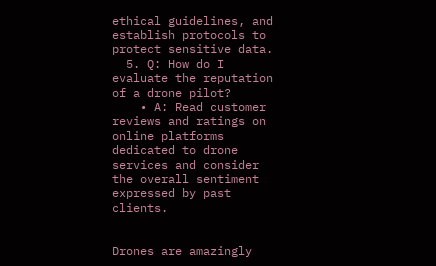ethical guidelines, and establish protocols to protect sensitive data.
  5. Q: How do I evaluate the reputation of a drone pilot?
    • A: Read customer reviews and ratings on online platforms dedicated to drone services and consider the overall sentiment expressed by past clients.


Drones are amazingly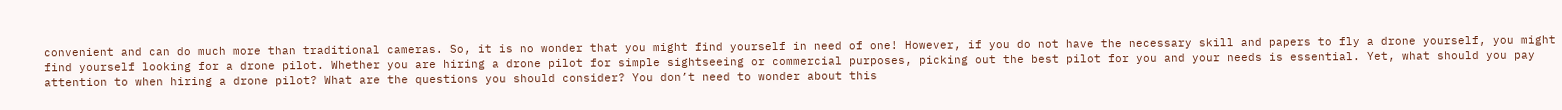convenient and can do much more than traditional cameras. So, it is no wonder that you might find yourself in need of one! However, if you do not have the necessary skill and papers to fly a drone yourself, you might find yourself looking for a drone pilot. Whether you are hiring a drone pilot for simple sightseeing or commercial purposes, picking out the best pilot for you and your needs is essential. Yet, what should you pay attention to when hiring a drone pilot? What are the questions you should consider? You don’t need to wonder about this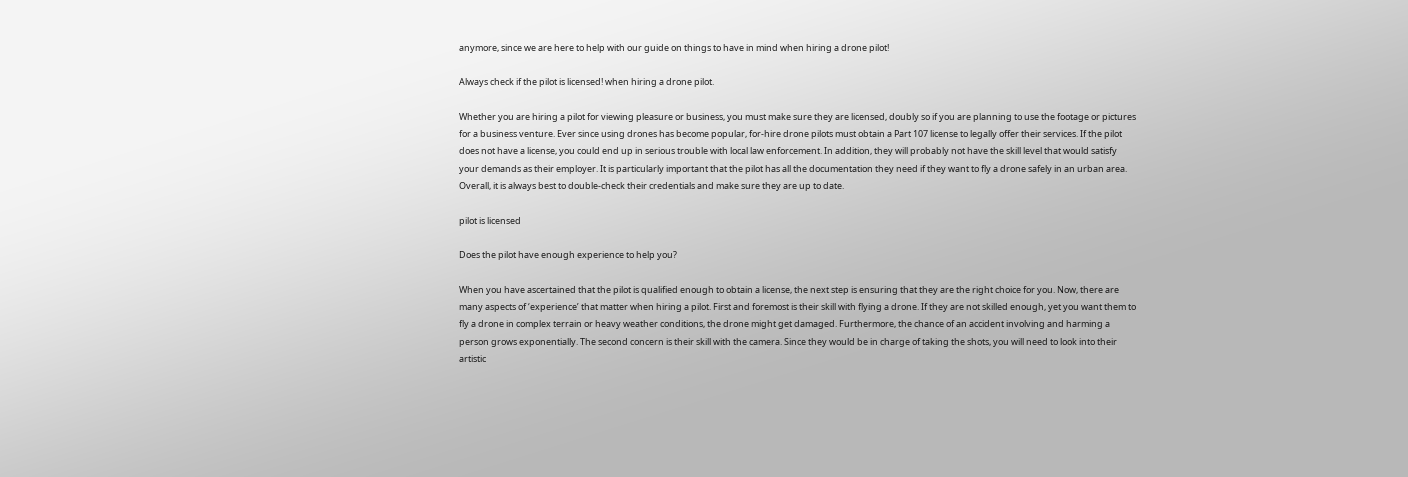anymore, since we are here to help with our guide on things to have in mind when hiring a drone pilot!

Always check if the pilot is licensed! when hiring a drone pilot.

Whether you are hiring a pilot for viewing pleasure or business, you must make sure they are licensed, doubly so if you are planning to use the footage or pictures for a business venture. Ever since using drones has become popular, for-hire drone pilots must obtain a Part 107 license to legally offer their services. If the pilot does not have a license, you could end up in serious trouble with local law enforcement. In addition, they will probably not have the skill level that would satisfy your demands as their employer. It is particularly important that the pilot has all the documentation they need if they want to fly a drone safely in an urban area. Overall, it is always best to double-check their credentials and make sure they are up to date.

pilot is licensed

Does the pilot have enough experience to help you?

When you have ascertained that the pilot is qualified enough to obtain a license, the next step is ensuring that they are the right choice for you. Now, there are many aspects of ‘experience’ that matter when hiring a pilot. First and foremost is their skill with flying a drone. If they are not skilled enough, yet you want them to fly a drone in complex terrain or heavy weather conditions, the drone might get damaged. Furthermore, the chance of an accident involving and harming a person grows exponentially. The second concern is their skill with the camera. Since they would be in charge of taking the shots, you will need to look into their artistic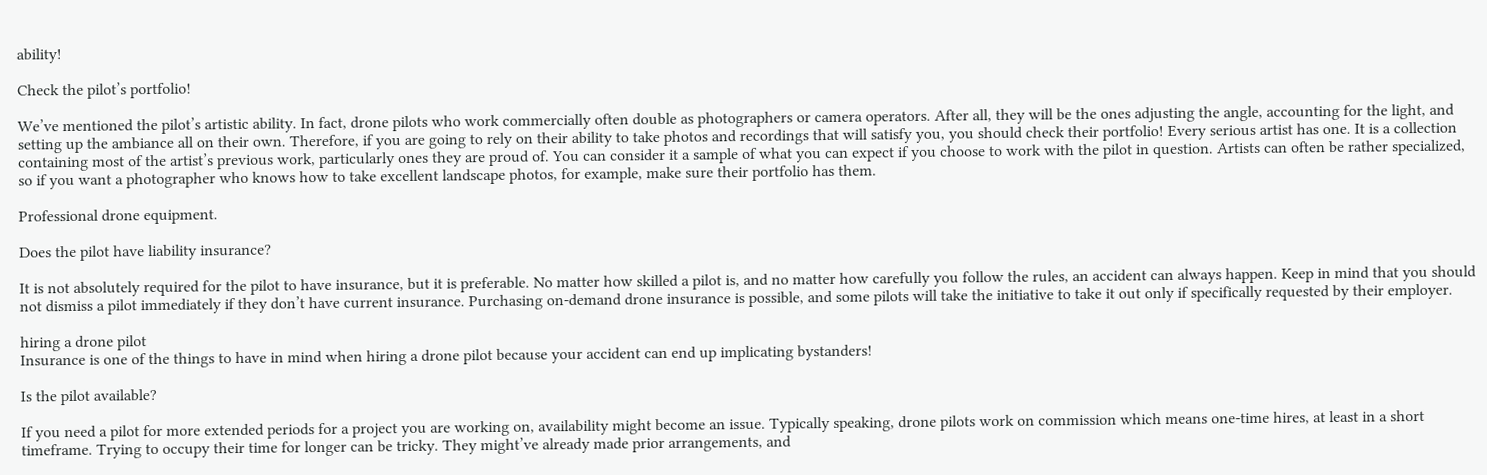ability!

Check the pilot’s portfolio!

We’ve mentioned the pilot’s artistic ability. In fact, drone pilots who work commercially often double as photographers or camera operators. After all, they will be the ones adjusting the angle, accounting for the light, and setting up the ambiance all on their own. Therefore, if you are going to rely on their ability to take photos and recordings that will satisfy you, you should check their portfolio! Every serious artist has one. It is a collection containing most of the artist’s previous work, particularly ones they are proud of. You can consider it a sample of what you can expect if you choose to work with the pilot in question. Artists can often be rather specialized, so if you want a photographer who knows how to take excellent landscape photos, for example, make sure their portfolio has them.

Professional drone equipment.

Does the pilot have liability insurance?

It is not absolutely required for the pilot to have insurance, but it is preferable. No matter how skilled a pilot is, and no matter how carefully you follow the rules, an accident can always happen. Keep in mind that you should not dismiss a pilot immediately if they don’t have current insurance. Purchasing on-demand drone insurance is possible, and some pilots will take the initiative to take it out only if specifically requested by their employer.

hiring a drone pilot
Insurance is one of the things to have in mind when hiring a drone pilot because your accident can end up implicating bystanders!

Is the pilot available?

If you need a pilot for more extended periods for a project you are working on, availability might become an issue. Typically speaking, drone pilots work on commission which means one-time hires, at least in a short timeframe. Trying to occupy their time for longer can be tricky. They might’ve already made prior arrangements, and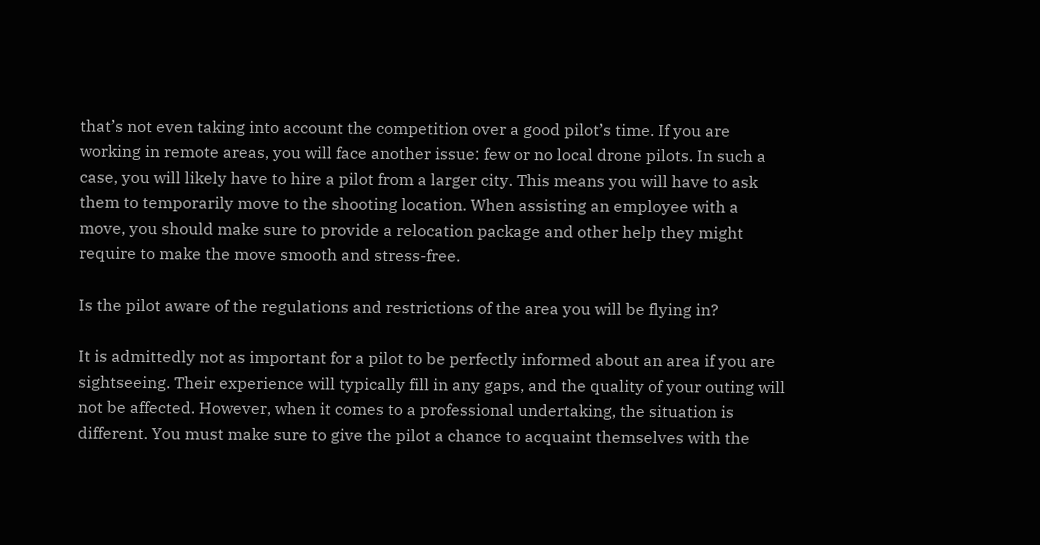that’s not even taking into account the competition over a good pilot’s time. If you are working in remote areas, you will face another issue: few or no local drone pilots. In such a case, you will likely have to hire a pilot from a larger city. This means you will have to ask them to temporarily move to the shooting location. When assisting an employee with a move, you should make sure to provide a relocation package and other help they might require to make the move smooth and stress-free.

Is the pilot aware of the regulations and restrictions of the area you will be flying in?

It is admittedly not as important for a pilot to be perfectly informed about an area if you are sightseeing. Their experience will typically fill in any gaps, and the quality of your outing will not be affected. However, when it comes to a professional undertaking, the situation is different. You must make sure to give the pilot a chance to acquaint themselves with the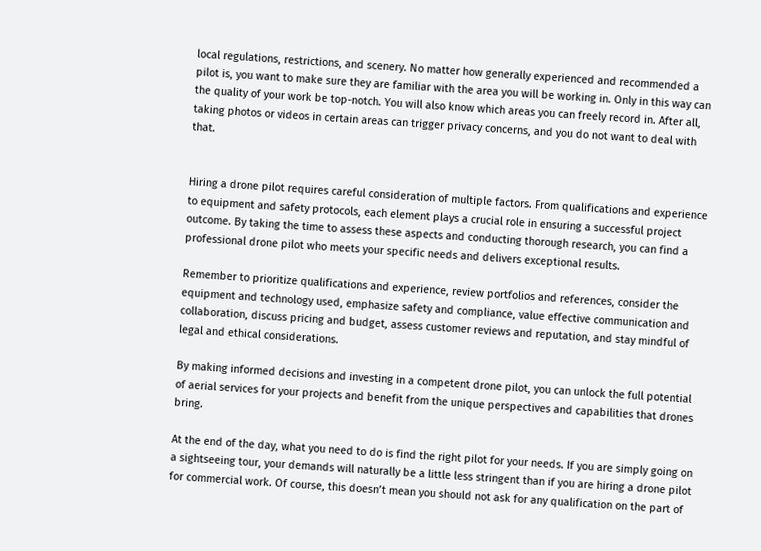local regulations, restrictions, and scenery. No matter how generally experienced and recommended a pilot is, you want to make sure they are familiar with the area you will be working in. Only in this way can the quality of your work be top-notch. You will also know which areas you can freely record in. After all, taking photos or videos in certain areas can trigger privacy concerns, and you do not want to deal with that.


Hiring a drone pilot requires careful consideration of multiple factors. From qualifications and experience to equipment and safety protocols, each element plays a crucial role in ensuring a successful project outcome. By taking the time to assess these aspects and conducting thorough research, you can find a professional drone pilot who meets your specific needs and delivers exceptional results.

Remember to prioritize qualifications and experience, review portfolios and references, consider the equipment and technology used, emphasize safety and compliance, value effective communication and collaboration, discuss pricing and budget, assess customer reviews and reputation, and stay mindful of legal and ethical considerations.

By making informed decisions and investing in a competent drone pilot, you can unlock the full potential of aerial services for your projects and benefit from the unique perspectives and capabilities that drones bring.

At the end of the day, what you need to do is find the right pilot for your needs. If you are simply going on a sightseeing tour, your demands will naturally be a little less stringent than if you are hiring a drone pilot for commercial work. Of course, this doesn’t mean you should not ask for any qualification on the part of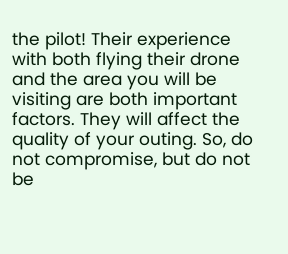the pilot! Their experience with both flying their drone and the area you will be visiting are both important factors. They will affect the quality of your outing. So, do not compromise, but do not be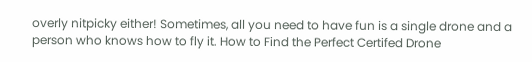overly nitpicky either! Sometimes, all you need to have fun is a single drone and a person who knows how to fly it. How to Find the Perfect Certifed Drone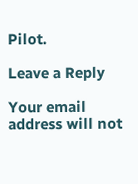Pilot.

Leave a Reply

Your email address will not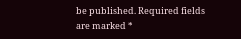be published. Required fields are marked *